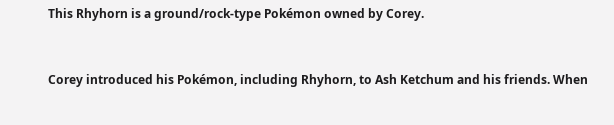This Rhyhorn is a ground/rock-type Pokémon owned by Corey.


Corey introduced his Pokémon, including Rhyhorn, to Ash Ketchum and his friends. When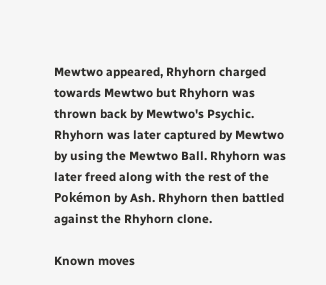Mewtwo appeared, Rhyhorn charged towards Mewtwo but Rhyhorn was thrown back by Mewtwo's Psychic. Rhyhorn was later captured by Mewtwo by using the Mewtwo Ball. Rhyhorn was later freed along with the rest of the Pokémon by Ash. Rhyhorn then battled against the Rhyhorn clone.

Known moves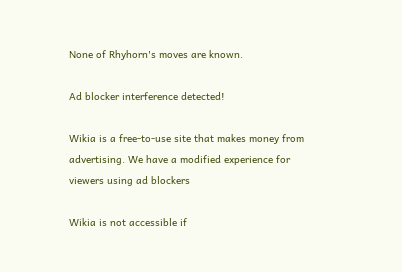None of Rhyhorn's moves are known.

Ad blocker interference detected!

Wikia is a free-to-use site that makes money from advertising. We have a modified experience for viewers using ad blockers

Wikia is not accessible if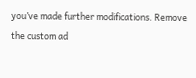you’ve made further modifications. Remove the custom ad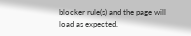blocker rule(s) and the page will load as expected.